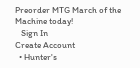Preorder MTG March of the Machine today!
   Sign In
Create Account
  • Hunter's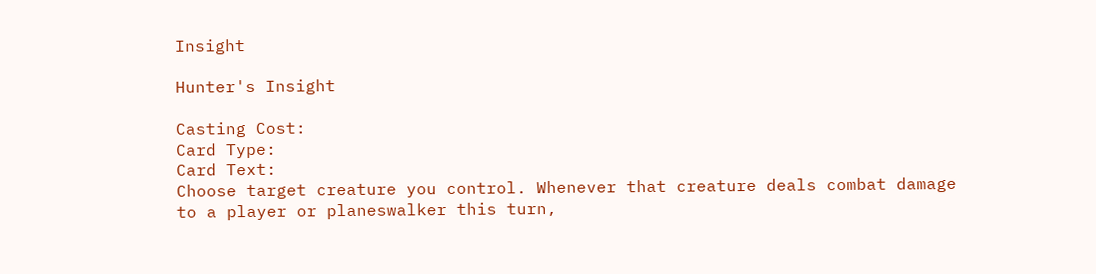Insight

Hunter's Insight

Casting Cost:
Card Type:
Card Text:
Choose target creature you control. Whenever that creature deals combat damage to a player or planeswalker this turn,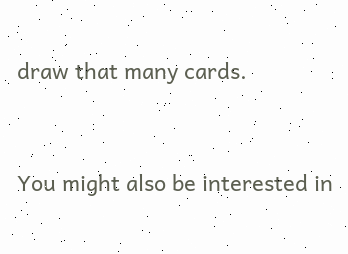draw that many cards.


You might also be interested in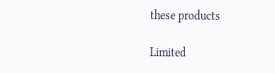these products

Limited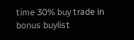time 30% buy trade in bonus buylist